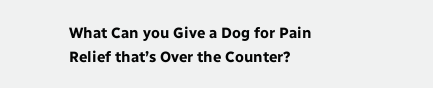What Can you Give a Dog for Pain Relief that’s Over the Counter?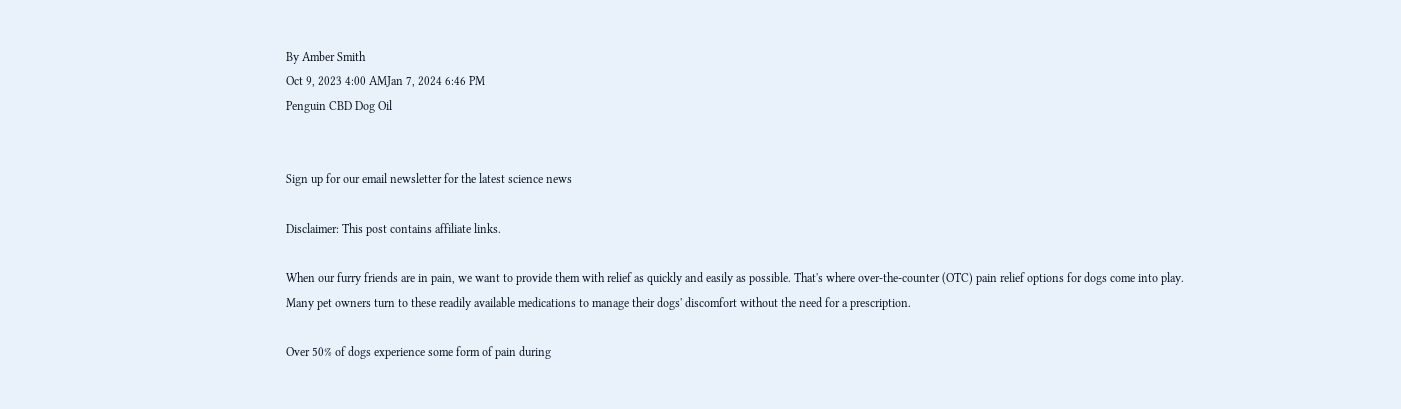By Amber Smith
Oct 9, 2023 4:00 AMJan 7, 2024 6:46 PM
Penguin CBD Dog Oil


Sign up for our email newsletter for the latest science news

Disclaimer: This post contains affiliate links.

When our furry friends are in pain, we want to provide them with relief as quickly and easily as possible. That's where over-the-counter (OTC) pain relief options for dogs come into play. Many pet owners turn to these readily available medications to manage their dogs' discomfort without the need for a prescription.

Over 50% of dogs experience some form of pain during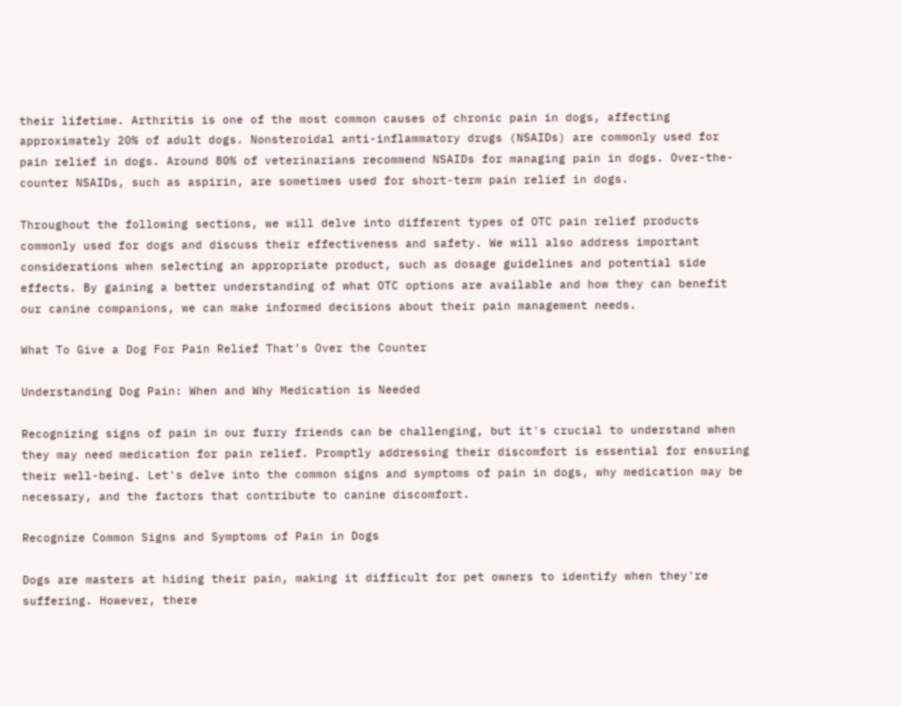their lifetime. Arthritis is one of the most common causes of chronic pain in dogs, affecting approximately 20% of adult dogs. Nonsteroidal anti-inflammatory drugs (NSAIDs) are commonly used for pain relief in dogs. Around 80% of veterinarians recommend NSAIDs for managing pain in dogs. Over-the-counter NSAIDs, such as aspirin, are sometimes used for short-term pain relief in dogs.

Throughout the following sections, we will delve into different types of OTC pain relief products commonly used for dogs and discuss their effectiveness and safety. We will also address important considerations when selecting an appropriate product, such as dosage guidelines and potential side effects. By gaining a better understanding of what OTC options are available and how they can benefit our canine companions, we can make informed decisions about their pain management needs.

What To Give a Dog For Pain Relief That’s Over the Counter

Understanding Dog Pain: When and Why Medication is Needed

Recognizing signs of pain in our furry friends can be challenging, but it's crucial to understand when they may need medication for pain relief. Promptly addressing their discomfort is essential for ensuring their well-being. Let's delve into the common signs and symptoms of pain in dogs, why medication may be necessary, and the factors that contribute to canine discomfort.

Recognize Common Signs and Symptoms of Pain in Dogs

Dogs are masters at hiding their pain, making it difficult for pet owners to identify when they're suffering. However, there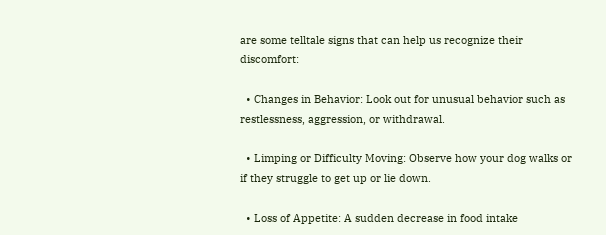are some telltale signs that can help us recognize their discomfort:

  • Changes in Behavior: Look out for unusual behavior such as restlessness, aggression, or withdrawal.

  • Limping or Difficulty Moving: Observe how your dog walks or if they struggle to get up or lie down.

  • Loss of Appetite: A sudden decrease in food intake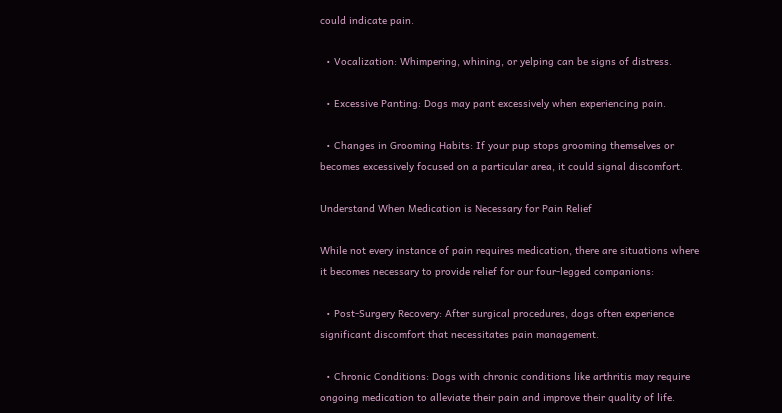could indicate pain.

  • Vocalization: Whimpering, whining, or yelping can be signs of distress.

  • Excessive Panting: Dogs may pant excessively when experiencing pain.

  • Changes in Grooming Habits: If your pup stops grooming themselves or becomes excessively focused on a particular area, it could signal discomfort.

Understand When Medication is Necessary for Pain Relief

While not every instance of pain requires medication, there are situations where it becomes necessary to provide relief for our four-legged companions:

  • Post-Surgery Recovery: After surgical procedures, dogs often experience significant discomfort that necessitates pain management.

  • Chronic Conditions: Dogs with chronic conditions like arthritis may require ongoing medication to alleviate their pain and improve their quality of life.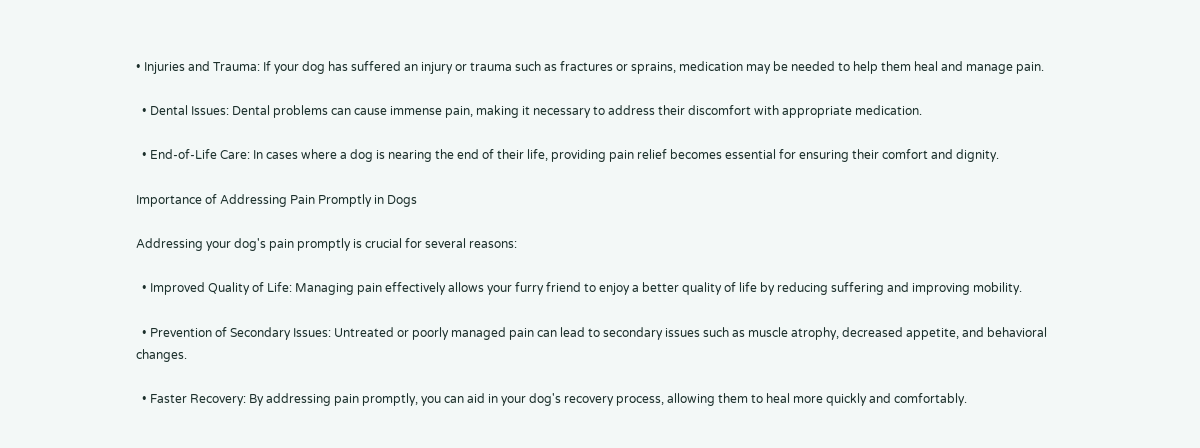• Injuries and Trauma: If your dog has suffered an injury or trauma such as fractures or sprains, medication may be needed to help them heal and manage pain.

  • Dental Issues: Dental problems can cause immense pain, making it necessary to address their discomfort with appropriate medication.

  • End-of-Life Care: In cases where a dog is nearing the end of their life, providing pain relief becomes essential for ensuring their comfort and dignity.

Importance of Addressing Pain Promptly in Dogs

Addressing your dog's pain promptly is crucial for several reasons:

  • Improved Quality of Life: Managing pain effectively allows your furry friend to enjoy a better quality of life by reducing suffering and improving mobility.

  • Prevention of Secondary Issues: Untreated or poorly managed pain can lead to secondary issues such as muscle atrophy, decreased appetite, and behavioral changes.

  • Faster Recovery: By addressing pain promptly, you can aid in your dog's recovery process, allowing them to heal more quickly and comfortably.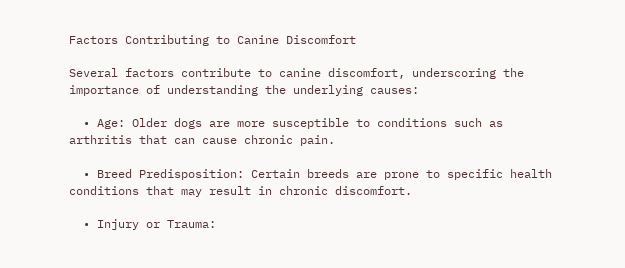Factors Contributing to Canine Discomfort

Several factors contribute to canine discomfort, underscoring the importance of understanding the underlying causes:

  • Age: Older dogs are more susceptible to conditions such as arthritis that can cause chronic pain.

  • Breed Predisposition: Certain breeds are prone to specific health conditions that may result in chronic discomfort.

  • Injury or Trauma: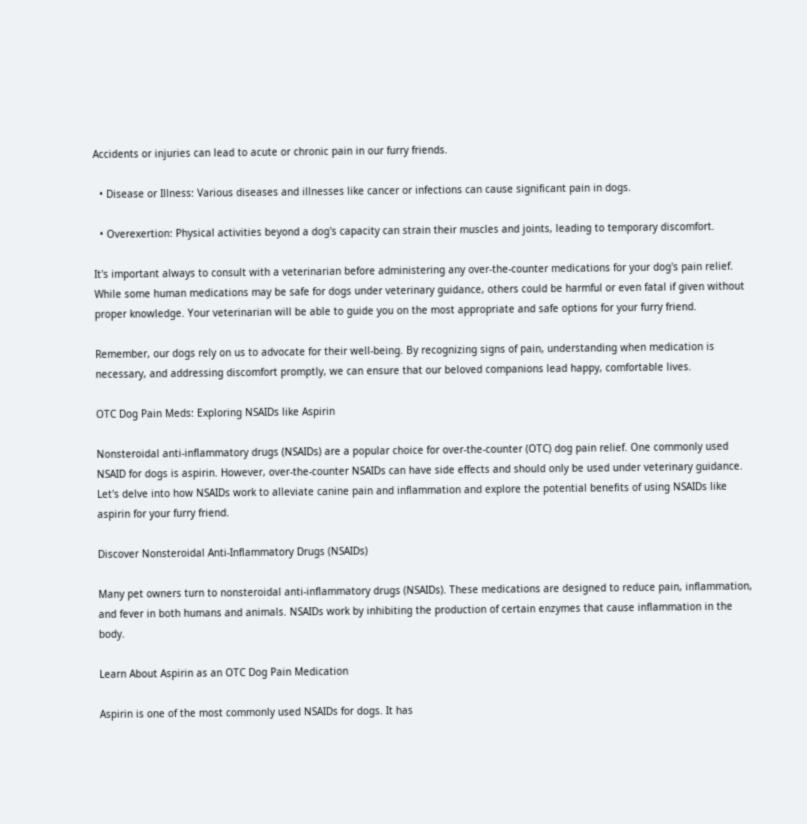Accidents or injuries can lead to acute or chronic pain in our furry friends.

  • Disease or Illness: Various diseases and illnesses like cancer or infections can cause significant pain in dogs.

  • Overexertion: Physical activities beyond a dog's capacity can strain their muscles and joints, leading to temporary discomfort.

It's important always to consult with a veterinarian before administering any over-the-counter medications for your dog's pain relief. While some human medications may be safe for dogs under veterinary guidance, others could be harmful or even fatal if given without proper knowledge. Your veterinarian will be able to guide you on the most appropriate and safe options for your furry friend.

Remember, our dogs rely on us to advocate for their well-being. By recognizing signs of pain, understanding when medication is necessary, and addressing discomfort promptly, we can ensure that our beloved companions lead happy, comfortable lives.

OTC Dog Pain Meds: Exploring NSAIDs like Aspirin

Nonsteroidal anti-inflammatory drugs (NSAIDs) are a popular choice for over-the-counter (OTC) dog pain relief. One commonly used NSAID for dogs is aspirin. However, over-the-counter NSAIDs can have side effects and should only be used under veterinary guidance. Let's delve into how NSAIDs work to alleviate canine pain and inflammation and explore the potential benefits of using NSAIDs like aspirin for your furry friend.

Discover Nonsteroidal Anti-Inflammatory Drugs (NSAIDs)

Many pet owners turn to nonsteroidal anti-inflammatory drugs (NSAIDs). These medications are designed to reduce pain, inflammation, and fever in both humans and animals. NSAIDs work by inhibiting the production of certain enzymes that cause inflammation in the body.

Learn About Aspirin as an OTC Dog Pain Medication

Aspirin is one of the most commonly used NSAIDs for dogs. It has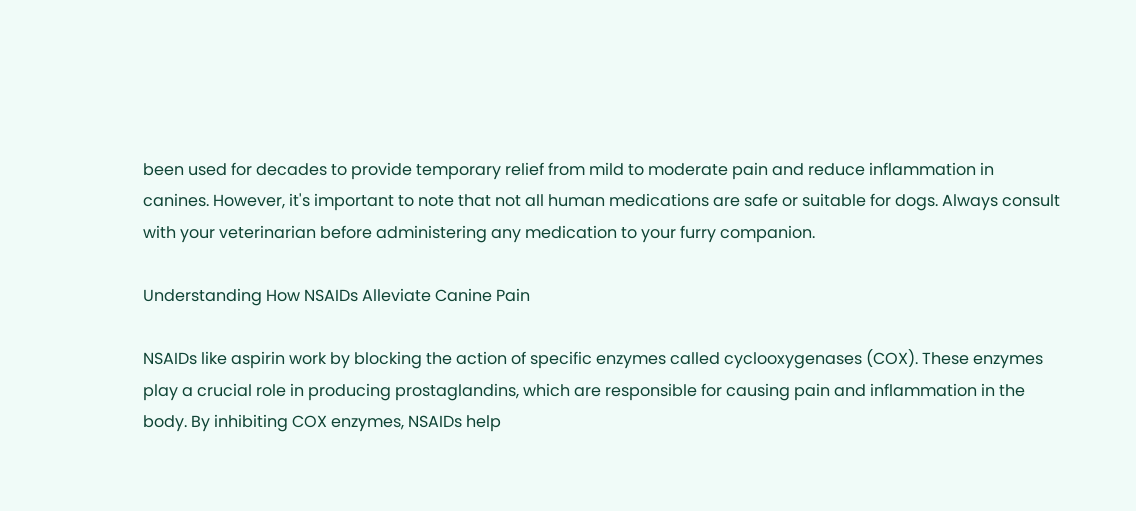been used for decades to provide temporary relief from mild to moderate pain and reduce inflammation in canines. However, it's important to note that not all human medications are safe or suitable for dogs. Always consult with your veterinarian before administering any medication to your furry companion.

Understanding How NSAIDs Alleviate Canine Pain

NSAIDs like aspirin work by blocking the action of specific enzymes called cyclooxygenases (COX). These enzymes play a crucial role in producing prostaglandins, which are responsible for causing pain and inflammation in the body. By inhibiting COX enzymes, NSAIDs help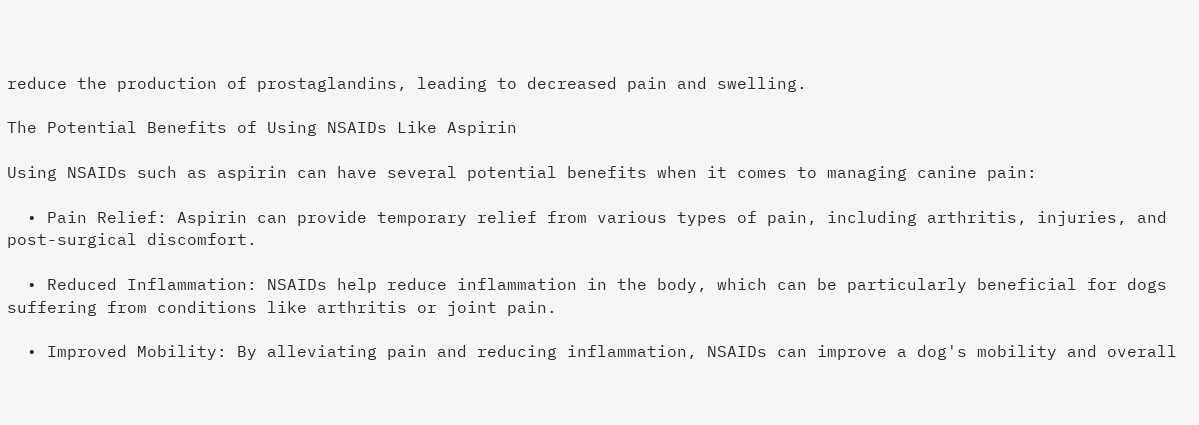reduce the production of prostaglandins, leading to decreased pain and swelling.

The Potential Benefits of Using NSAIDs Like Aspirin

Using NSAIDs such as aspirin can have several potential benefits when it comes to managing canine pain:

  • Pain Relief: Aspirin can provide temporary relief from various types of pain, including arthritis, injuries, and post-surgical discomfort.

  • Reduced Inflammation: NSAIDs help reduce inflammation in the body, which can be particularly beneficial for dogs suffering from conditions like arthritis or joint pain.

  • Improved Mobility: By alleviating pain and reducing inflammation, NSAIDs can improve a dog's mobility and overall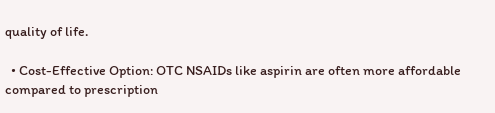quality of life.

  • Cost-Effective Option: OTC NSAIDs like aspirin are often more affordable compared to prescription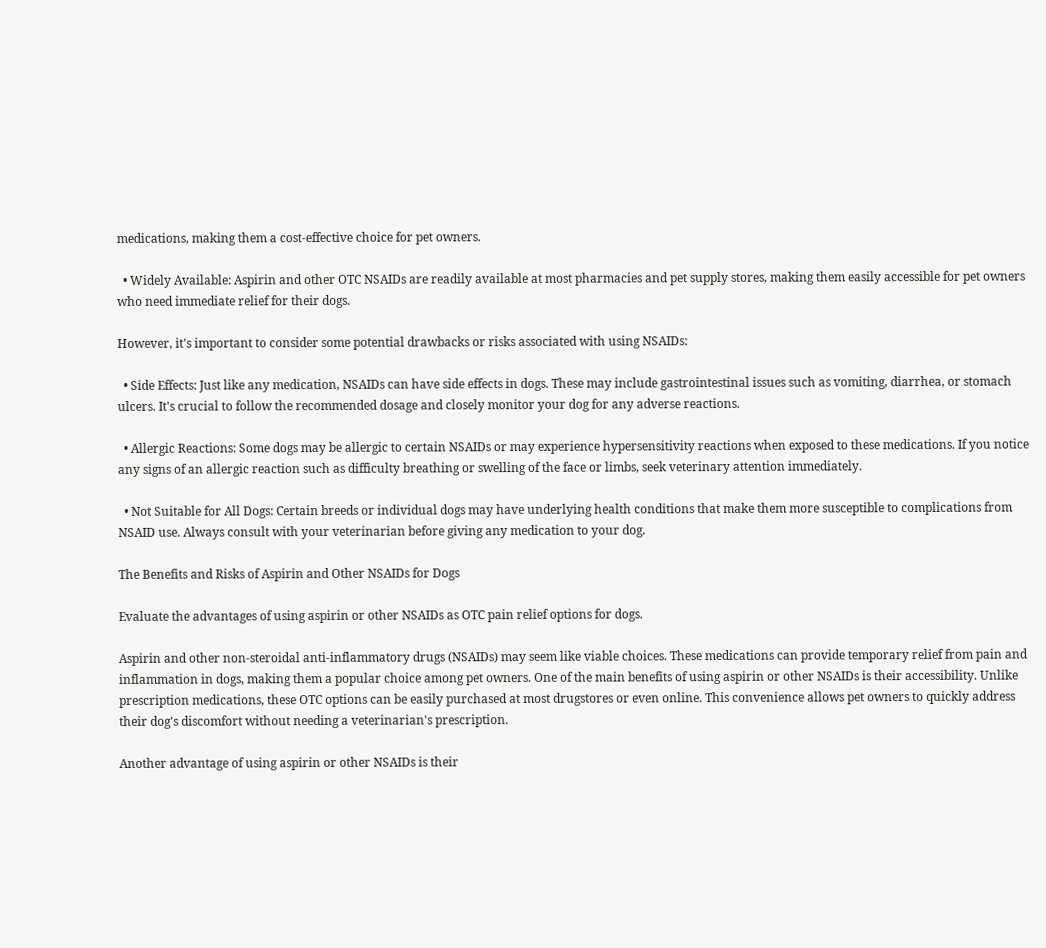medications, making them a cost-effective choice for pet owners.

  • Widely Available: Aspirin and other OTC NSAIDs are readily available at most pharmacies and pet supply stores, making them easily accessible for pet owners who need immediate relief for their dogs.

However, it's important to consider some potential drawbacks or risks associated with using NSAIDs:

  • Side Effects: Just like any medication, NSAIDs can have side effects in dogs. These may include gastrointestinal issues such as vomiting, diarrhea, or stomach ulcers. It's crucial to follow the recommended dosage and closely monitor your dog for any adverse reactions.

  • Allergic Reactions: Some dogs may be allergic to certain NSAIDs or may experience hypersensitivity reactions when exposed to these medications. If you notice any signs of an allergic reaction such as difficulty breathing or swelling of the face or limbs, seek veterinary attention immediately.

  • Not Suitable for All Dogs: Certain breeds or individual dogs may have underlying health conditions that make them more susceptible to complications from NSAID use. Always consult with your veterinarian before giving any medication to your dog.

The Benefits and Risks of Aspirin and Other NSAIDs for Dogs

Evaluate the advantages of using aspirin or other NSAIDs as OTC pain relief options for dogs.

Aspirin and other non-steroidal anti-inflammatory drugs (NSAIDs) may seem like viable choices. These medications can provide temporary relief from pain and inflammation in dogs, making them a popular choice among pet owners. One of the main benefits of using aspirin or other NSAIDs is their accessibility. Unlike prescription medications, these OTC options can be easily purchased at most drugstores or even online. This convenience allows pet owners to quickly address their dog's discomfort without needing a veterinarian's prescription.

Another advantage of using aspirin or other NSAIDs is their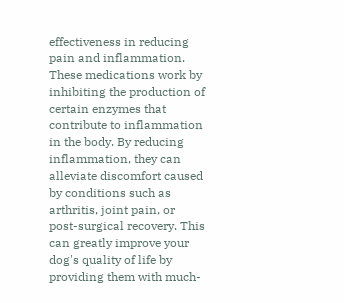effectiveness in reducing pain and inflammation. These medications work by inhibiting the production of certain enzymes that contribute to inflammation in the body. By reducing inflammation, they can alleviate discomfort caused by conditions such as arthritis, joint pain, or post-surgical recovery. This can greatly improve your dog's quality of life by providing them with much-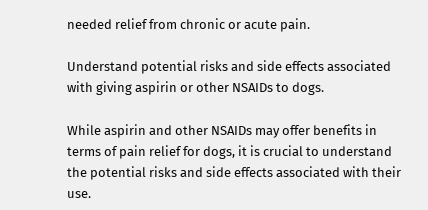needed relief from chronic or acute pain.

Understand potential risks and side effects associated with giving aspirin or other NSAIDs to dogs.

While aspirin and other NSAIDs may offer benefits in terms of pain relief for dogs, it is crucial to understand the potential risks and side effects associated with their use.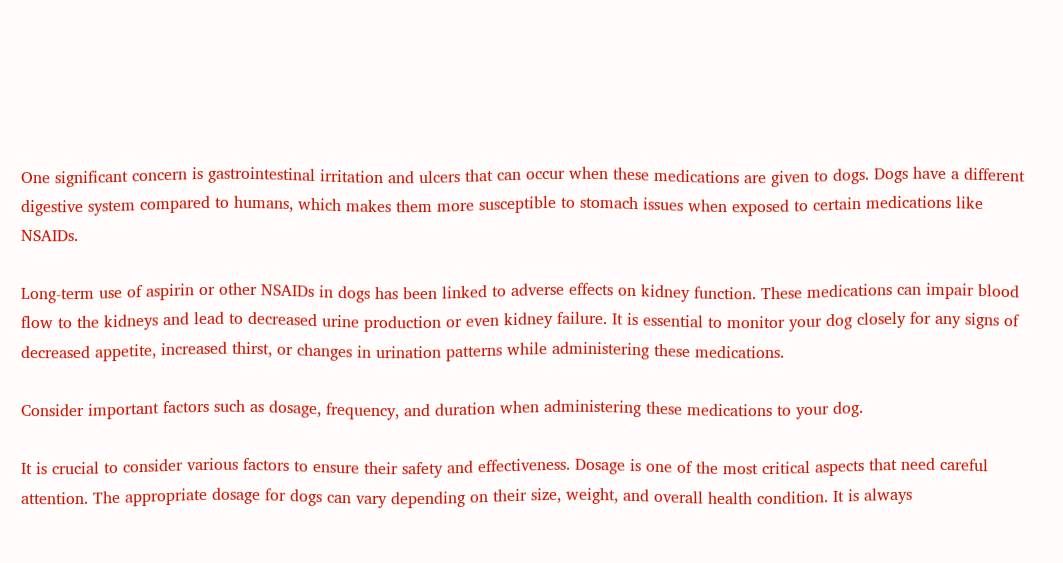One significant concern is gastrointestinal irritation and ulcers that can occur when these medications are given to dogs. Dogs have a different digestive system compared to humans, which makes them more susceptible to stomach issues when exposed to certain medications like NSAIDs.

Long-term use of aspirin or other NSAIDs in dogs has been linked to adverse effects on kidney function. These medications can impair blood flow to the kidneys and lead to decreased urine production or even kidney failure. It is essential to monitor your dog closely for any signs of decreased appetite, increased thirst, or changes in urination patterns while administering these medications.

Consider important factors such as dosage, frequency, and duration when administering these medications to your dog.

It is crucial to consider various factors to ensure their safety and effectiveness. Dosage is one of the most critical aspects that need careful attention. The appropriate dosage for dogs can vary depending on their size, weight, and overall health condition. It is always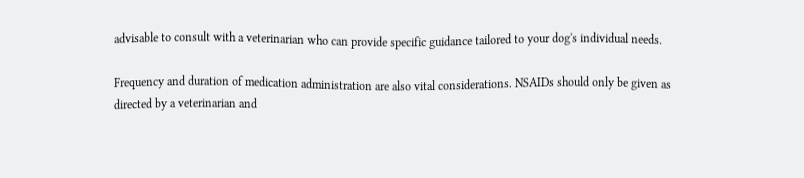advisable to consult with a veterinarian who can provide specific guidance tailored to your dog's individual needs.

Frequency and duration of medication administration are also vital considerations. NSAIDs should only be given as directed by a veterinarian and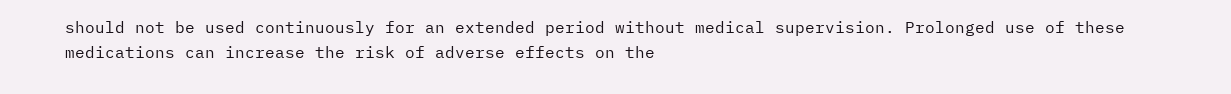should not be used continuously for an extended period without medical supervision. Prolonged use of these medications can increase the risk of adverse effects on the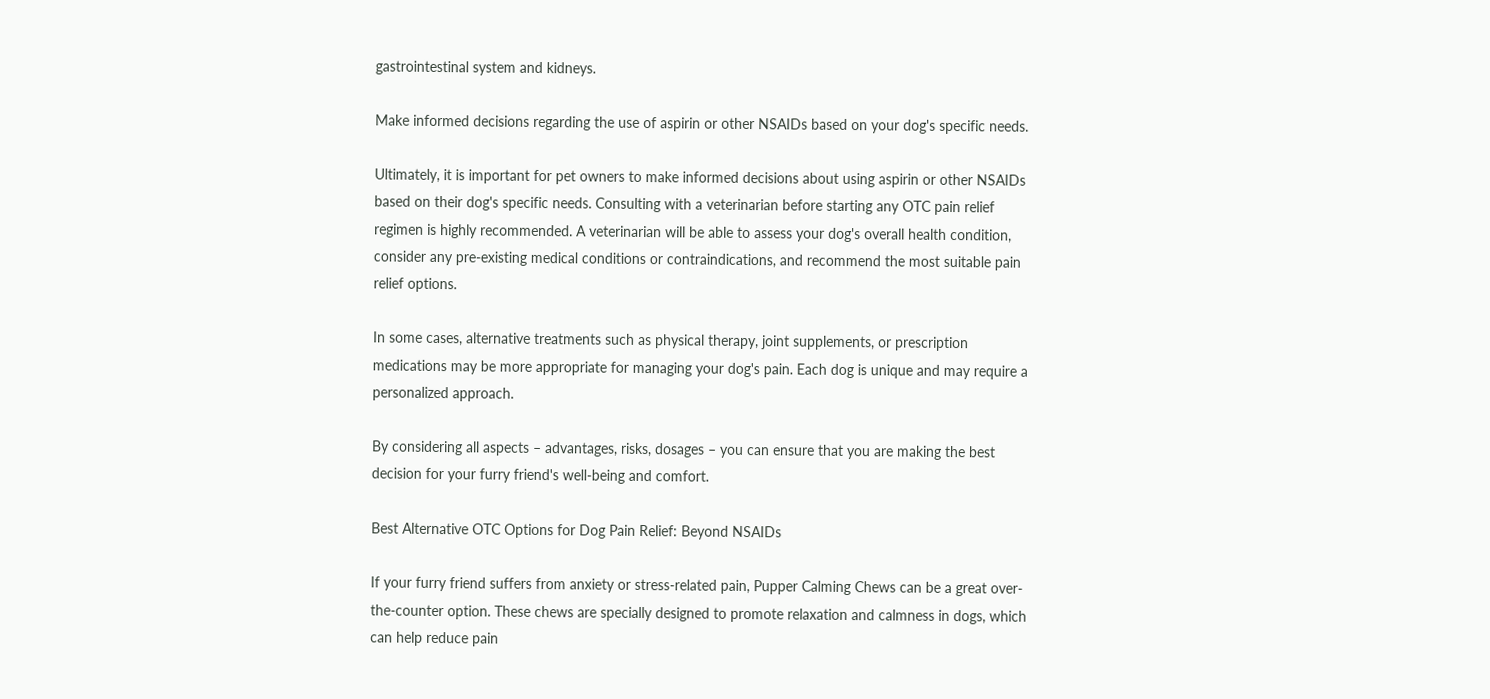gastrointestinal system and kidneys.

Make informed decisions regarding the use of aspirin or other NSAIDs based on your dog's specific needs.

Ultimately, it is important for pet owners to make informed decisions about using aspirin or other NSAIDs based on their dog's specific needs. Consulting with a veterinarian before starting any OTC pain relief regimen is highly recommended. A veterinarian will be able to assess your dog's overall health condition, consider any pre-existing medical conditions or contraindications, and recommend the most suitable pain relief options.

In some cases, alternative treatments such as physical therapy, joint supplements, or prescription medications may be more appropriate for managing your dog's pain. Each dog is unique and may require a personalized approach.

By considering all aspects – advantages, risks, dosages – you can ensure that you are making the best decision for your furry friend's well-being and comfort.

Best Alternative OTC Options for Dog Pain Relief: Beyond NSAIDs

If your furry friend suffers from anxiety or stress-related pain, Pupper Calming Chews can be a great over-the-counter option. These chews are specially designed to promote relaxation and calmness in dogs, which can help reduce pain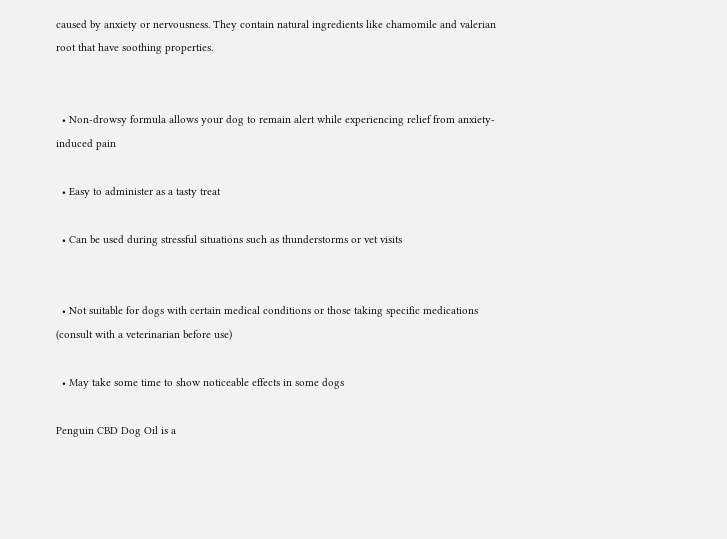caused by anxiety or nervousness. They contain natural ingredients like chamomile and valerian root that have soothing properties.


  • Non-drowsy formula allows your dog to remain alert while experiencing relief from anxiety-induced pain

  • Easy to administer as a tasty treat

  • Can be used during stressful situations such as thunderstorms or vet visits


  • Not suitable for dogs with certain medical conditions or those taking specific medications (consult with a veterinarian before use)

  • May take some time to show noticeable effects in some dogs

Penguin CBD Dog Oil is a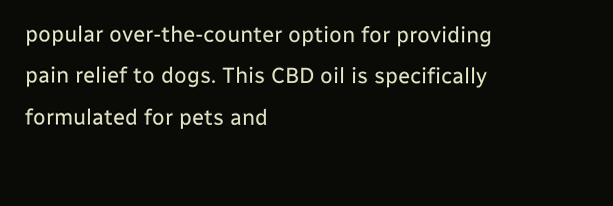popular over-the-counter option for providing pain relief to dogs. This CBD oil is specifically formulated for pets and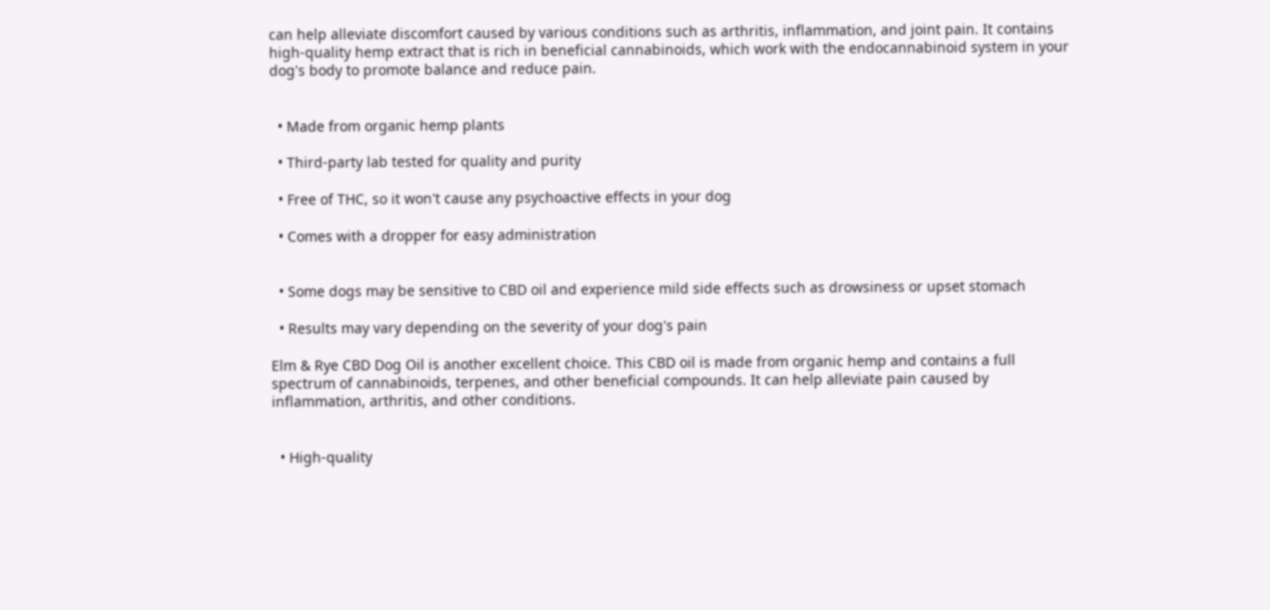can help alleviate discomfort caused by various conditions such as arthritis, inflammation, and joint pain. It contains high-quality hemp extract that is rich in beneficial cannabinoids, which work with the endocannabinoid system in your dog's body to promote balance and reduce pain.


  • Made from organic hemp plants

  • Third-party lab tested for quality and purity

  • Free of THC, so it won't cause any psychoactive effects in your dog

  • Comes with a dropper for easy administration


  • Some dogs may be sensitive to CBD oil and experience mild side effects such as drowsiness or upset stomach

  • Results may vary depending on the severity of your dog's pain

Elm & Rye CBD Dog Oil is another excellent choice. This CBD oil is made from organic hemp and contains a full spectrum of cannabinoids, terpenes, and other beneficial compounds. It can help alleviate pain caused by inflammation, arthritis, and other conditions.


  • High-quality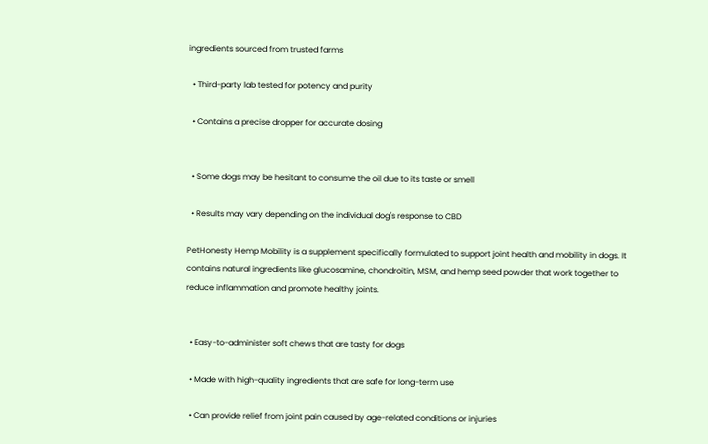ingredients sourced from trusted farms

  • Third-party lab tested for potency and purity

  • Contains a precise dropper for accurate dosing


  • Some dogs may be hesitant to consume the oil due to its taste or smell

  • Results may vary depending on the individual dog's response to CBD

PetHonesty Hemp Mobility is a supplement specifically formulated to support joint health and mobility in dogs. It contains natural ingredients like glucosamine, chondroitin, MSM, and hemp seed powder that work together to reduce inflammation and promote healthy joints.


  • Easy-to-administer soft chews that are tasty for dogs

  • Made with high-quality ingredients that are safe for long-term use

  • Can provide relief from joint pain caused by age-related conditions or injuries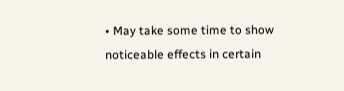• May take some time to show noticeable effects in certain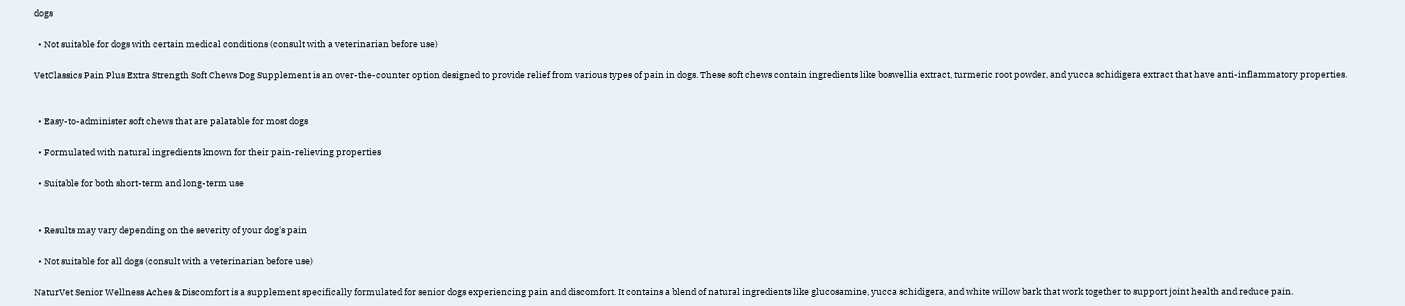dogs

  • Not suitable for dogs with certain medical conditions (consult with a veterinarian before use)

VetClassics Pain Plus Extra Strength Soft Chews Dog Supplement is an over-the-counter option designed to provide relief from various types of pain in dogs. These soft chews contain ingredients like boswellia extract, turmeric root powder, and yucca schidigera extract that have anti-inflammatory properties.


  • Easy-to-administer soft chews that are palatable for most dogs

  • Formulated with natural ingredients known for their pain-relieving properties

  • Suitable for both short-term and long-term use


  • Results may vary depending on the severity of your dog's pain

  • Not suitable for all dogs (consult with a veterinarian before use)

NaturVet Senior Wellness Aches & Discomfort is a supplement specifically formulated for senior dogs experiencing pain and discomfort. It contains a blend of natural ingredients like glucosamine, yucca schidigera, and white willow bark that work together to support joint health and reduce pain.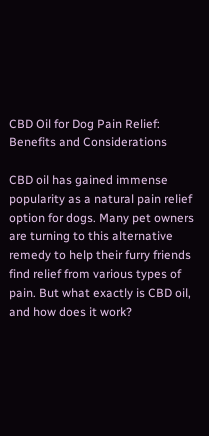CBD Oil for Dog Pain Relief: Benefits and Considerations

CBD oil has gained immense popularity as a natural pain relief option for dogs. Many pet owners are turning to this alternative remedy to help their furry friends find relief from various types of pain. But what exactly is CBD oil, and how does it work?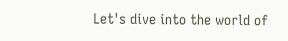Let's dive into the world of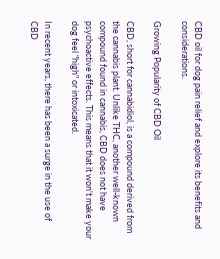CBD oil for dog pain relief and explore its benefits and considerations.

Growing Popularity of CBD Oil

CBD, short for cannabidiol, is a compound derived from the cannabis plant. Unlike THC, another well-known compound found in cannabis, CBD does not have psychoactive effects. This means that it won't make your dog feel "high" or intoxicated.

In recent years, there has been a surge in the use of CBD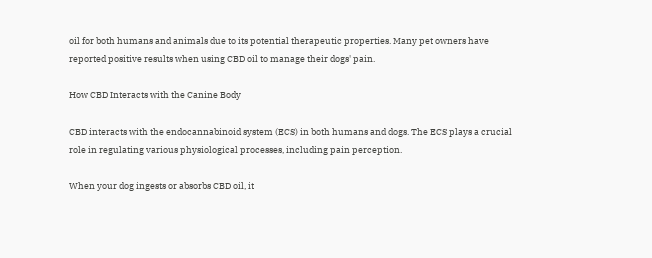oil for both humans and animals due to its potential therapeutic properties. Many pet owners have reported positive results when using CBD oil to manage their dogs' pain.

How CBD Interacts with the Canine Body

CBD interacts with the endocannabinoid system (ECS) in both humans and dogs. The ECS plays a crucial role in regulating various physiological processes, including pain perception.

When your dog ingests or absorbs CBD oil, it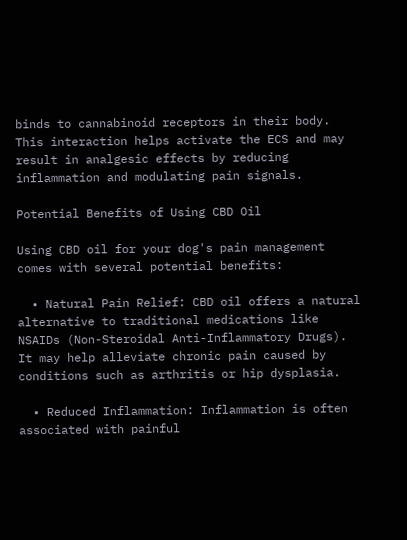binds to cannabinoid receptors in their body. This interaction helps activate the ECS and may result in analgesic effects by reducing inflammation and modulating pain signals.

Potential Benefits of Using CBD Oil

Using CBD oil for your dog's pain management comes with several potential benefits:

  • Natural Pain Relief: CBD oil offers a natural alternative to traditional medications like NSAIDs (Non-Steroidal Anti-Inflammatory Drugs). It may help alleviate chronic pain caused by conditions such as arthritis or hip dysplasia.

  • Reduced Inflammation: Inflammation is often associated with painful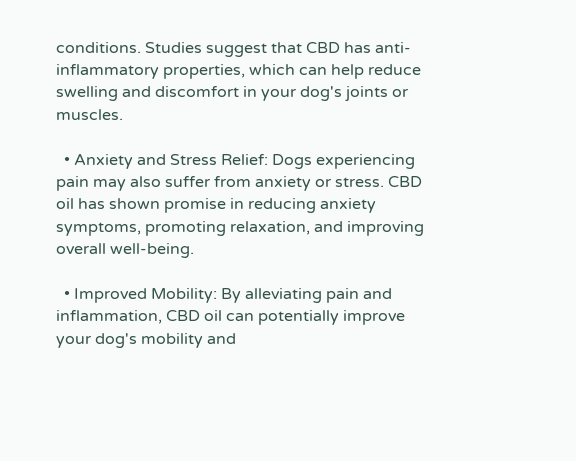conditions. Studies suggest that CBD has anti-inflammatory properties, which can help reduce swelling and discomfort in your dog's joints or muscles.

  • Anxiety and Stress Relief: Dogs experiencing pain may also suffer from anxiety or stress. CBD oil has shown promise in reducing anxiety symptoms, promoting relaxation, and improving overall well-being.

  • Improved Mobility: By alleviating pain and inflammation, CBD oil can potentially improve your dog's mobility and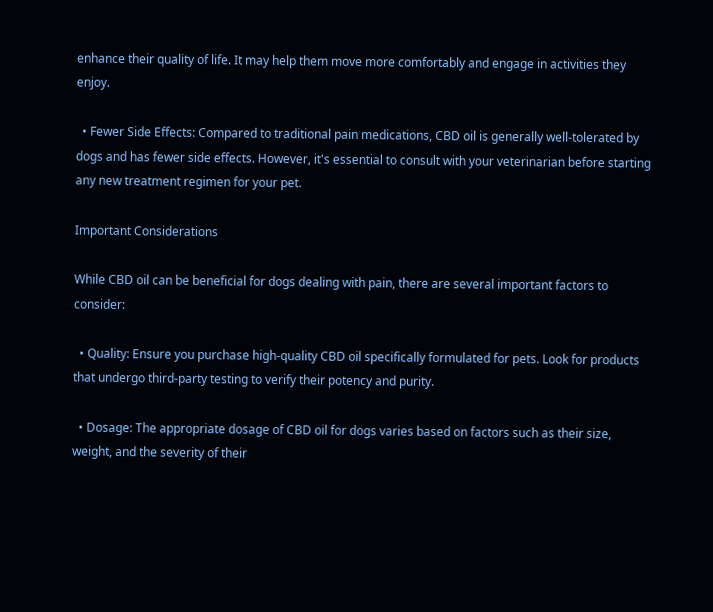enhance their quality of life. It may help them move more comfortably and engage in activities they enjoy.

  • Fewer Side Effects: Compared to traditional pain medications, CBD oil is generally well-tolerated by dogs and has fewer side effects. However, it's essential to consult with your veterinarian before starting any new treatment regimen for your pet.

Important Considerations

While CBD oil can be beneficial for dogs dealing with pain, there are several important factors to consider:

  • Quality: Ensure you purchase high-quality CBD oil specifically formulated for pets. Look for products that undergo third-party testing to verify their potency and purity.

  • Dosage: The appropriate dosage of CBD oil for dogs varies based on factors such as their size, weight, and the severity of their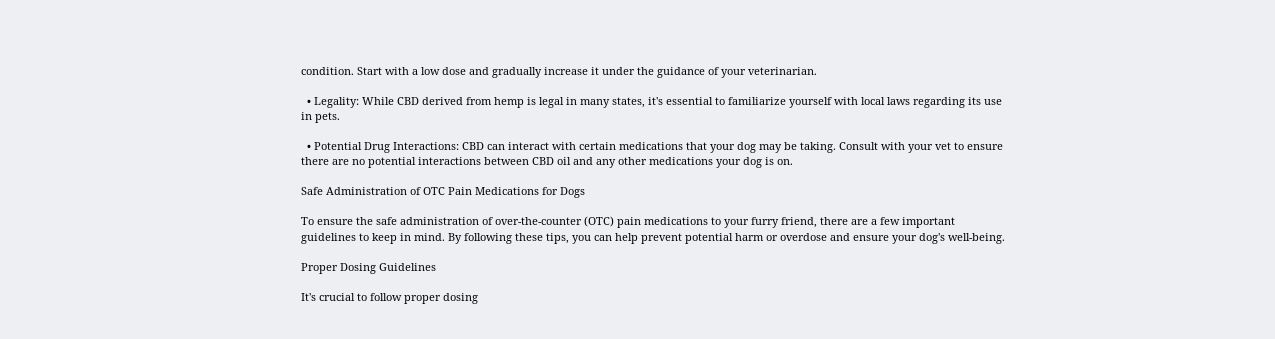condition. Start with a low dose and gradually increase it under the guidance of your veterinarian.

  • Legality: While CBD derived from hemp is legal in many states, it's essential to familiarize yourself with local laws regarding its use in pets.

  • Potential Drug Interactions: CBD can interact with certain medications that your dog may be taking. Consult with your vet to ensure there are no potential interactions between CBD oil and any other medications your dog is on.

Safe Administration of OTC Pain Medications for Dogs

To ensure the safe administration of over-the-counter (OTC) pain medications to your furry friend, there are a few important guidelines to keep in mind. By following these tips, you can help prevent potential harm or overdose and ensure your dog's well-being.

Proper Dosing Guidelines

It's crucial to follow proper dosing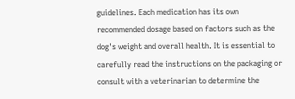guidelines. Each medication has its own recommended dosage based on factors such as the dog's weight and overall health. It is essential to carefully read the instructions on the packaging or consult with a veterinarian to determine the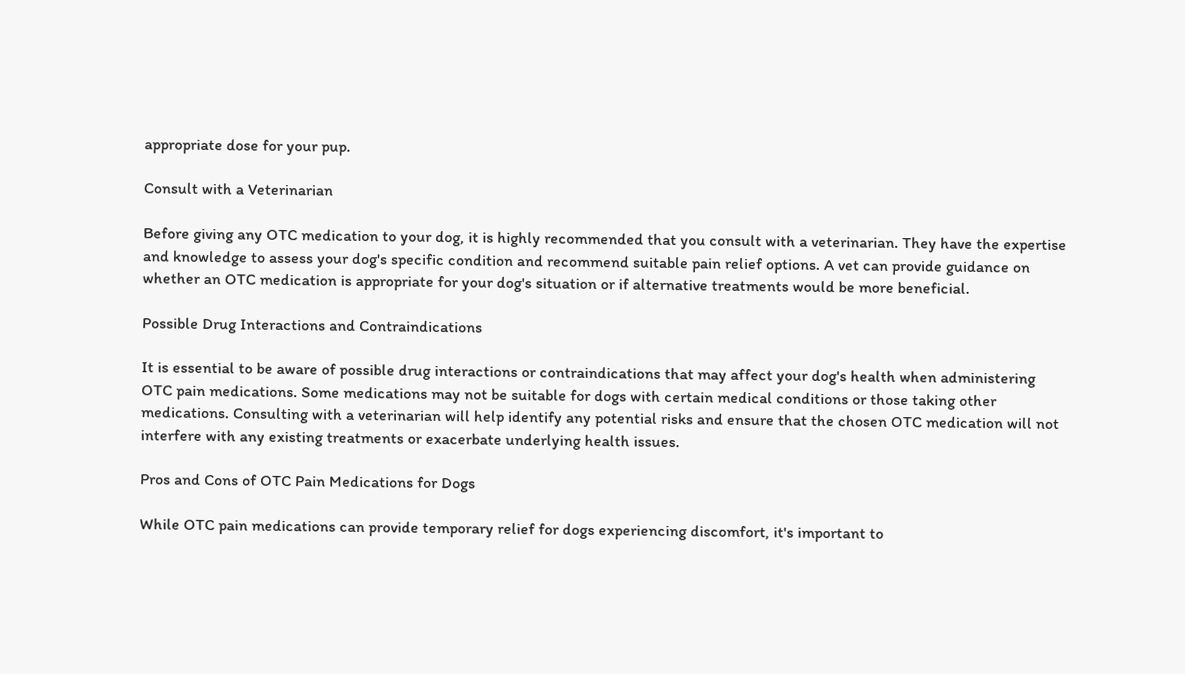appropriate dose for your pup.

Consult with a Veterinarian

Before giving any OTC medication to your dog, it is highly recommended that you consult with a veterinarian. They have the expertise and knowledge to assess your dog's specific condition and recommend suitable pain relief options. A vet can provide guidance on whether an OTC medication is appropriate for your dog's situation or if alternative treatments would be more beneficial.

Possible Drug Interactions and Contraindications

It is essential to be aware of possible drug interactions or contraindications that may affect your dog's health when administering OTC pain medications. Some medications may not be suitable for dogs with certain medical conditions or those taking other medications. Consulting with a veterinarian will help identify any potential risks and ensure that the chosen OTC medication will not interfere with any existing treatments or exacerbate underlying health issues.

Pros and Cons of OTC Pain Medications for Dogs

While OTC pain medications can provide temporary relief for dogs experiencing discomfort, it's important to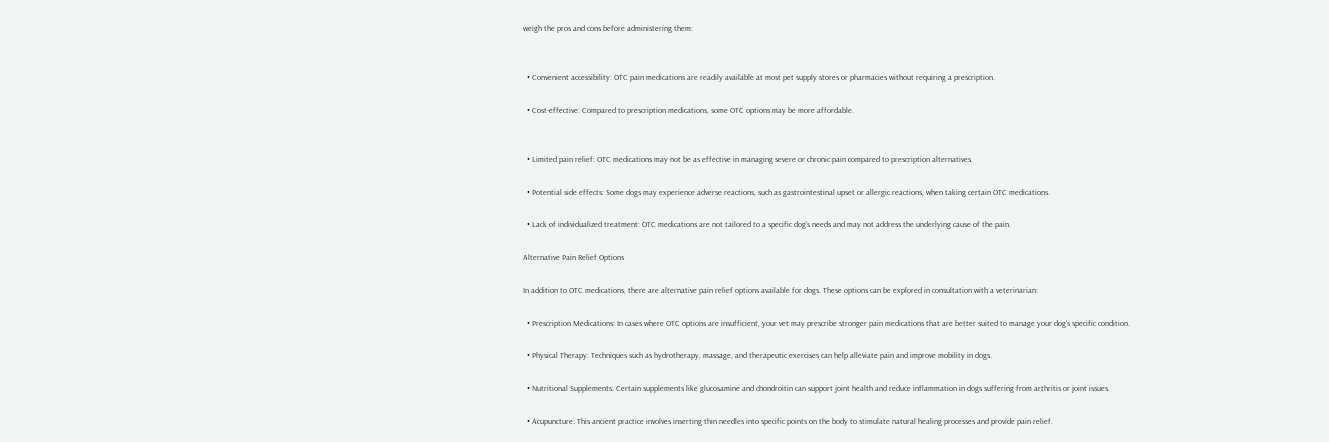weigh the pros and cons before administering them:


  • Convenient accessibility: OTC pain medications are readily available at most pet supply stores or pharmacies without requiring a prescription.

  • Cost-effective: Compared to prescription medications, some OTC options may be more affordable.


  • Limited pain relief: OTC medications may not be as effective in managing severe or chronic pain compared to prescription alternatives.

  • Potential side effects: Some dogs may experience adverse reactions, such as gastrointestinal upset or allergic reactions, when taking certain OTC medications.

  • Lack of individualized treatment: OTC medications are not tailored to a specific dog's needs and may not address the underlying cause of the pain.

Alternative Pain Relief Options

In addition to OTC medications, there are alternative pain relief options available for dogs. These options can be explored in consultation with a veterinarian:

  • Prescription Medications: In cases where OTC options are insufficient, your vet may prescribe stronger pain medications that are better suited to manage your dog's specific condition.

  • Physical Therapy: Techniques such as hydrotherapy, massage, and therapeutic exercises can help alleviate pain and improve mobility in dogs.

  • Nutritional Supplements: Certain supplements like glucosamine and chondroitin can support joint health and reduce inflammation in dogs suffering from arthritis or joint issues.

  • Acupuncture: This ancient practice involves inserting thin needles into specific points on the body to stimulate natural healing processes and provide pain relief.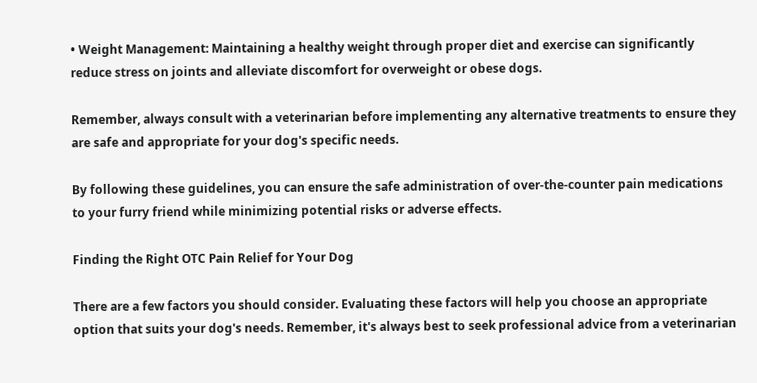• Weight Management: Maintaining a healthy weight through proper diet and exercise can significantly reduce stress on joints and alleviate discomfort for overweight or obese dogs.

Remember, always consult with a veterinarian before implementing any alternative treatments to ensure they are safe and appropriate for your dog's specific needs.

By following these guidelines, you can ensure the safe administration of over-the-counter pain medications to your furry friend while minimizing potential risks or adverse effects.

Finding the Right OTC Pain Relief for Your Dog

There are a few factors you should consider. Evaluating these factors will help you choose an appropriate option that suits your dog's needs. Remember, it's always best to seek professional advice from a veterinarian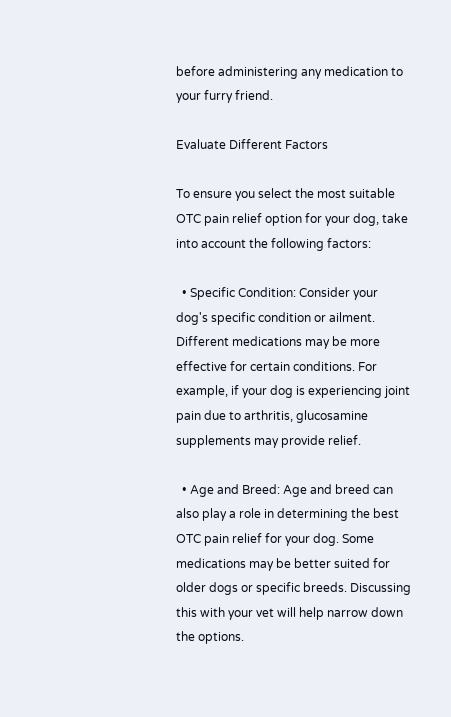before administering any medication to your furry friend.

Evaluate Different Factors

To ensure you select the most suitable OTC pain relief option for your dog, take into account the following factors:

  • Specific Condition: Consider your dog's specific condition or ailment. Different medications may be more effective for certain conditions. For example, if your dog is experiencing joint pain due to arthritis, glucosamine supplements may provide relief.

  • Age and Breed: Age and breed can also play a role in determining the best OTC pain relief for your dog. Some medications may be better suited for older dogs or specific breeds. Discussing this with your vet will help narrow down the options.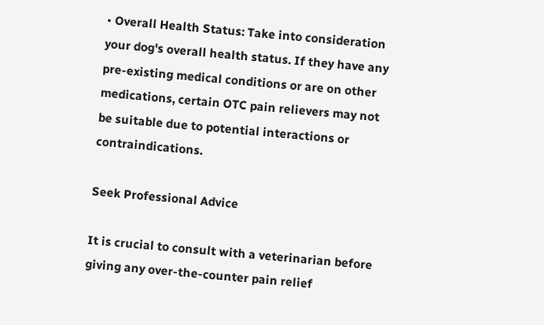• Overall Health Status: Take into consideration your dog's overall health status. If they have any pre-existing medical conditions or are on other medications, certain OTC pain relievers may not be suitable due to potential interactions or contraindications.

Seek Professional Advice

It is crucial to consult with a veterinarian before giving any over-the-counter pain relief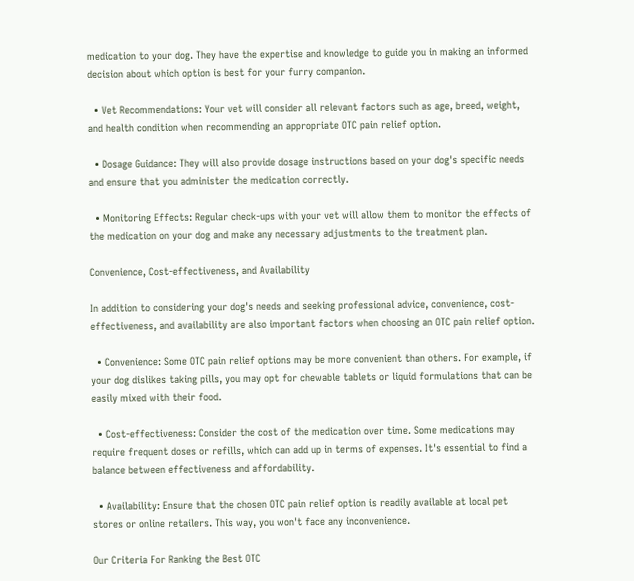medication to your dog. They have the expertise and knowledge to guide you in making an informed decision about which option is best for your furry companion.

  • Vet Recommendations: Your vet will consider all relevant factors such as age, breed, weight, and health condition when recommending an appropriate OTC pain relief option.

  • Dosage Guidance: They will also provide dosage instructions based on your dog's specific needs and ensure that you administer the medication correctly.

  • Monitoring Effects: Regular check-ups with your vet will allow them to monitor the effects of the medication on your dog and make any necessary adjustments to the treatment plan.

Convenience, Cost-effectiveness, and Availability

In addition to considering your dog's needs and seeking professional advice, convenience, cost-effectiveness, and availability are also important factors when choosing an OTC pain relief option.

  • Convenience: Some OTC pain relief options may be more convenient than others. For example, if your dog dislikes taking pills, you may opt for chewable tablets or liquid formulations that can be easily mixed with their food.

  • Cost-effectiveness: Consider the cost of the medication over time. Some medications may require frequent doses or refills, which can add up in terms of expenses. It's essential to find a balance between effectiveness and affordability.

  • Availability: Ensure that the chosen OTC pain relief option is readily available at local pet stores or online retailers. This way, you won't face any inconvenience.

Our Criteria For Ranking the Best OTC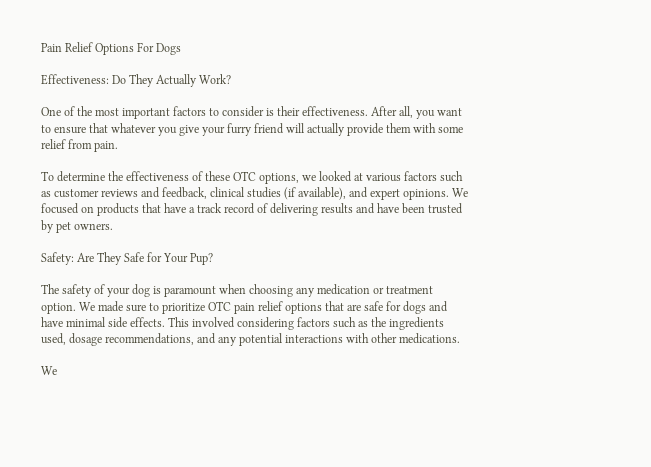Pain Relief Options For Dogs

Effectiveness: Do They Actually Work?

One of the most important factors to consider is their effectiveness. After all, you want to ensure that whatever you give your furry friend will actually provide them with some relief from pain.

To determine the effectiveness of these OTC options, we looked at various factors such as customer reviews and feedback, clinical studies (if available), and expert opinions. We focused on products that have a track record of delivering results and have been trusted by pet owners.

Safety: Are They Safe for Your Pup?

The safety of your dog is paramount when choosing any medication or treatment option. We made sure to prioritize OTC pain relief options that are safe for dogs and have minimal side effects. This involved considering factors such as the ingredients used, dosage recommendations, and any potential interactions with other medications.

We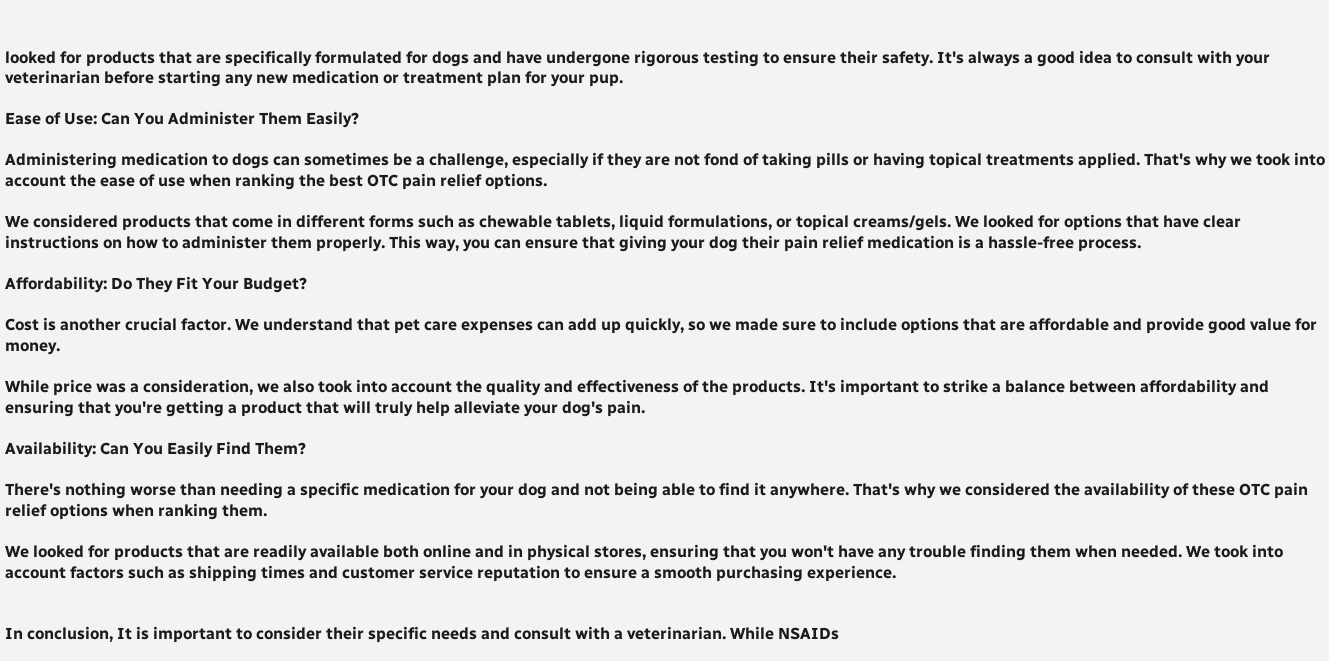looked for products that are specifically formulated for dogs and have undergone rigorous testing to ensure their safety. It's always a good idea to consult with your veterinarian before starting any new medication or treatment plan for your pup.

Ease of Use: Can You Administer Them Easily?

Administering medication to dogs can sometimes be a challenge, especially if they are not fond of taking pills or having topical treatments applied. That's why we took into account the ease of use when ranking the best OTC pain relief options.

We considered products that come in different forms such as chewable tablets, liquid formulations, or topical creams/gels. We looked for options that have clear instructions on how to administer them properly. This way, you can ensure that giving your dog their pain relief medication is a hassle-free process.

Affordability: Do They Fit Your Budget?

Cost is another crucial factor. We understand that pet care expenses can add up quickly, so we made sure to include options that are affordable and provide good value for money.

While price was a consideration, we also took into account the quality and effectiveness of the products. It's important to strike a balance between affordability and ensuring that you're getting a product that will truly help alleviate your dog's pain.

Availability: Can You Easily Find Them?

There's nothing worse than needing a specific medication for your dog and not being able to find it anywhere. That's why we considered the availability of these OTC pain relief options when ranking them.

We looked for products that are readily available both online and in physical stores, ensuring that you won't have any trouble finding them when needed. We took into account factors such as shipping times and customer service reputation to ensure a smooth purchasing experience.


In conclusion, It is important to consider their specific needs and consult with a veterinarian. While NSAIDs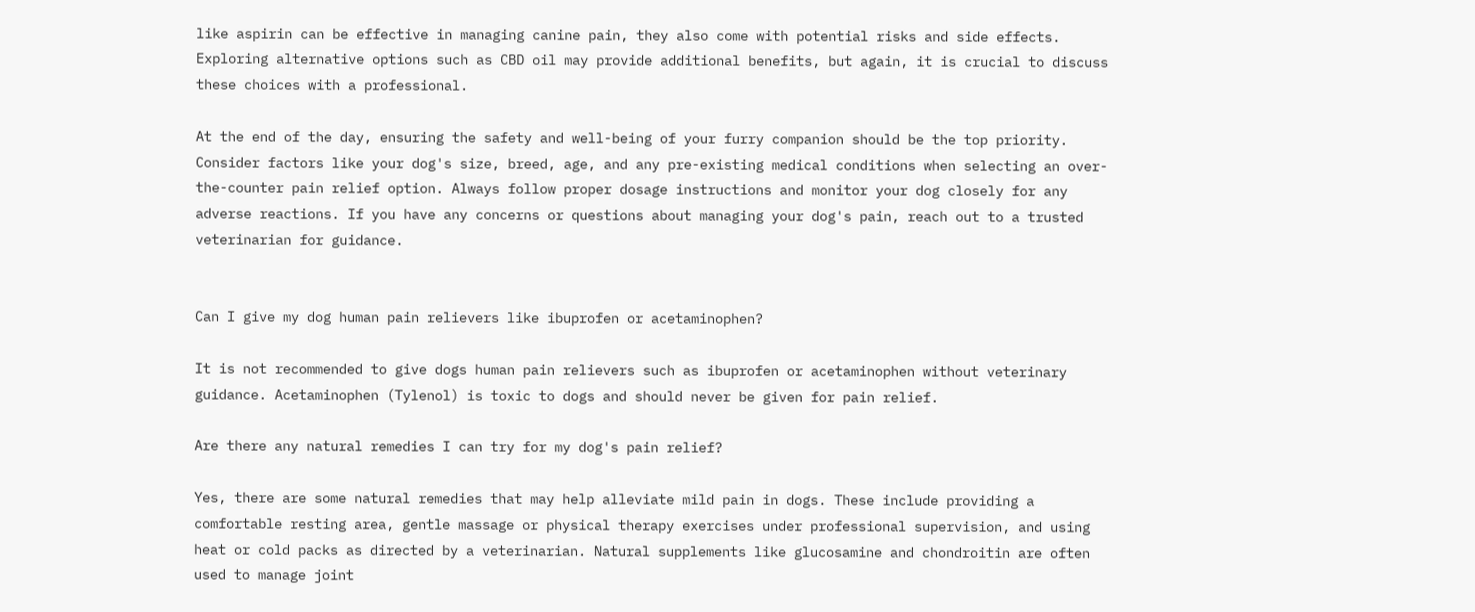like aspirin can be effective in managing canine pain, they also come with potential risks and side effects. Exploring alternative options such as CBD oil may provide additional benefits, but again, it is crucial to discuss these choices with a professional.

At the end of the day, ensuring the safety and well-being of your furry companion should be the top priority. Consider factors like your dog's size, breed, age, and any pre-existing medical conditions when selecting an over-the-counter pain relief option. Always follow proper dosage instructions and monitor your dog closely for any adverse reactions. If you have any concerns or questions about managing your dog's pain, reach out to a trusted veterinarian for guidance.


Can I give my dog human pain relievers like ibuprofen or acetaminophen?

It is not recommended to give dogs human pain relievers such as ibuprofen or acetaminophen without veterinary guidance. Acetaminophen (Tylenol) is toxic to dogs and should never be given for pain relief.

Are there any natural remedies I can try for my dog's pain relief?

Yes, there are some natural remedies that may help alleviate mild pain in dogs. These include providing a comfortable resting area, gentle massage or physical therapy exercises under professional supervision, and using heat or cold packs as directed by a veterinarian. Natural supplements like glucosamine and chondroitin are often used to manage joint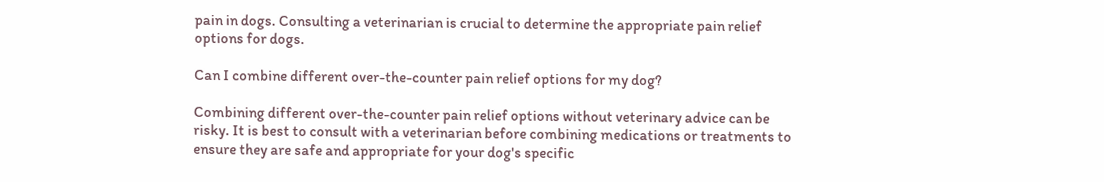pain in dogs. Consulting a veterinarian is crucial to determine the appropriate pain relief options for dogs.

Can I combine different over-the-counter pain relief options for my dog?

Combining different over-the-counter pain relief options without veterinary advice can be risky. It is best to consult with a veterinarian before combining medications or treatments to ensure they are safe and appropriate for your dog's specific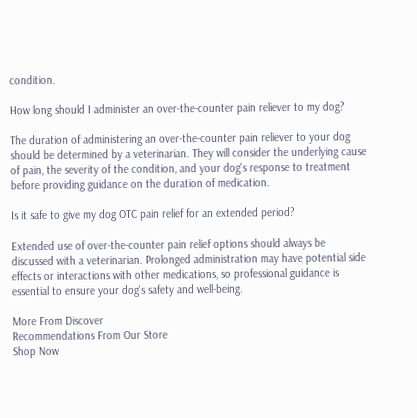condition.

How long should I administer an over-the-counter pain reliever to my dog?

The duration of administering an over-the-counter pain reliever to your dog should be determined by a veterinarian. They will consider the underlying cause of pain, the severity of the condition, and your dog's response to treatment before providing guidance on the duration of medication.

Is it safe to give my dog OTC pain relief for an extended period?

Extended use of over-the-counter pain relief options should always be discussed with a veterinarian. Prolonged administration may have potential side effects or interactions with other medications, so professional guidance is essential to ensure your dog's safety and well-being.

More From Discover
Recommendations From Our Store
Shop Now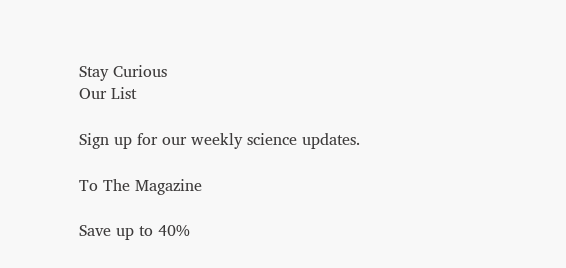Stay Curious
Our List

Sign up for our weekly science updates.

To The Magazine

Save up to 40%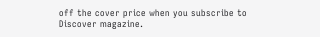off the cover price when you subscribe to Discover magazine.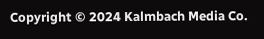Copyright © 2024 Kalmbach Media Co.